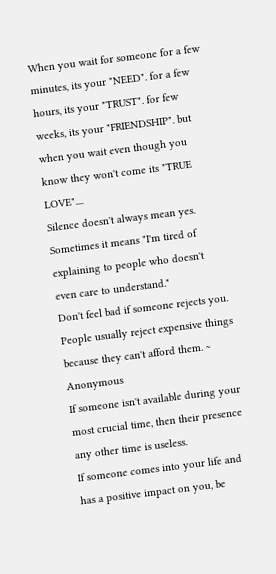When you wait for someone for a few minutes, its your "NEED". for a few hours, its your "TRUST". for few weeks, its your "FRIENDSHIP". but when you wait even though you know they won't come its "TRUE LOVE"....
Silence doesn't always mean yes. Sometimes it means "I'm tired of explaining to people who doesn't even care to understand."
Don't feel bad if someone rejects you. People usually reject expensive things because they can't afford them. ~ Anonymous
If someone isn't available during your most crucial time, then their presence any other time is useless.
If someone comes into your life and has a positive impact on you, be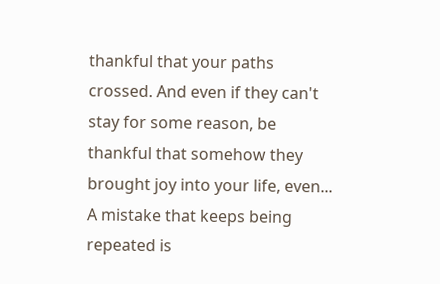thankful that your paths crossed. And even if they can't stay for some reason, be thankful that somehow they brought joy into your life, even...
A mistake that keeps being repeated is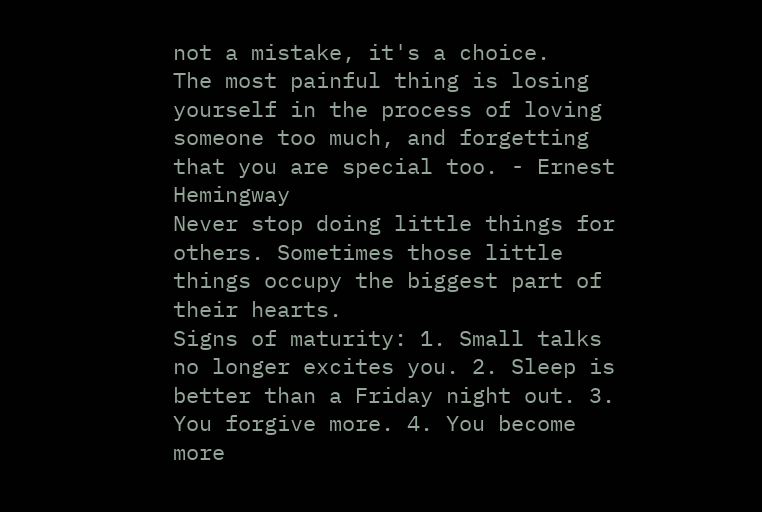not a mistake, it's a choice.
The most painful thing is losing yourself in the process of loving someone too much, and forgetting that you are special too. - Ernest Hemingway
Never stop doing little things for others. Sometimes those little things occupy the biggest part of their hearts.
Signs of maturity: 1. Small talks no longer excites you. 2. Sleep is better than a Friday night out. 3. You forgive more. 4. You become more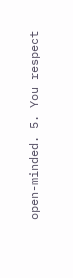open-minded. 5. You respect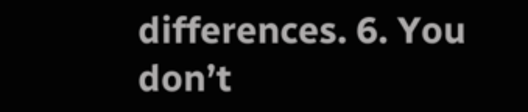differences. 6. You don’t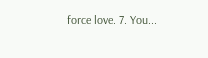force love. 7. You...